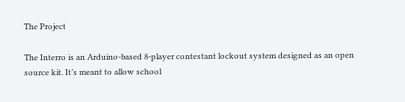The Project

The Interro is an Arduino-based 8-player contestant lockout system designed as an open source kit. It’s meant to allow school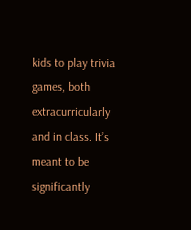kids to play trivia games, both extracurricularly and in class. It’s meant to be significantly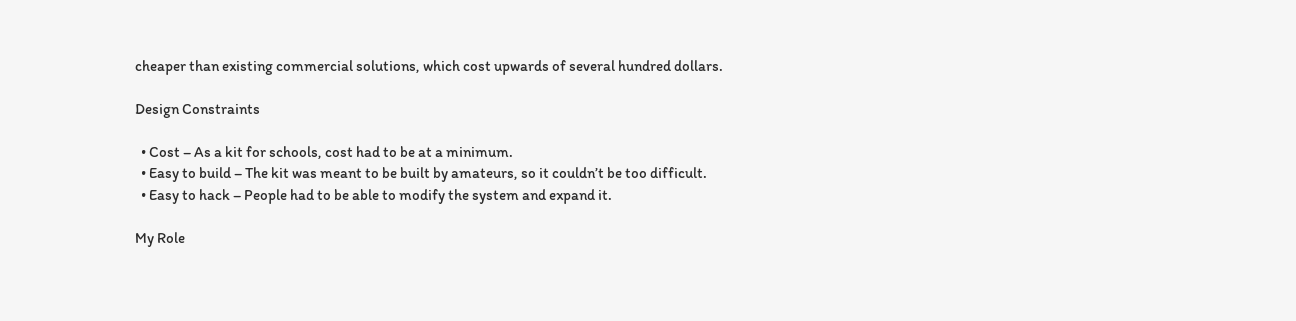cheaper than existing commercial solutions, which cost upwards of several hundred dollars.

Design Constraints

  • Cost – As a kit for schools, cost had to be at a minimum.
  • Easy to build – The kit was meant to be built by amateurs, so it couldn’t be too difficult.
  • Easy to hack – People had to be able to modify the system and expand it.

My Role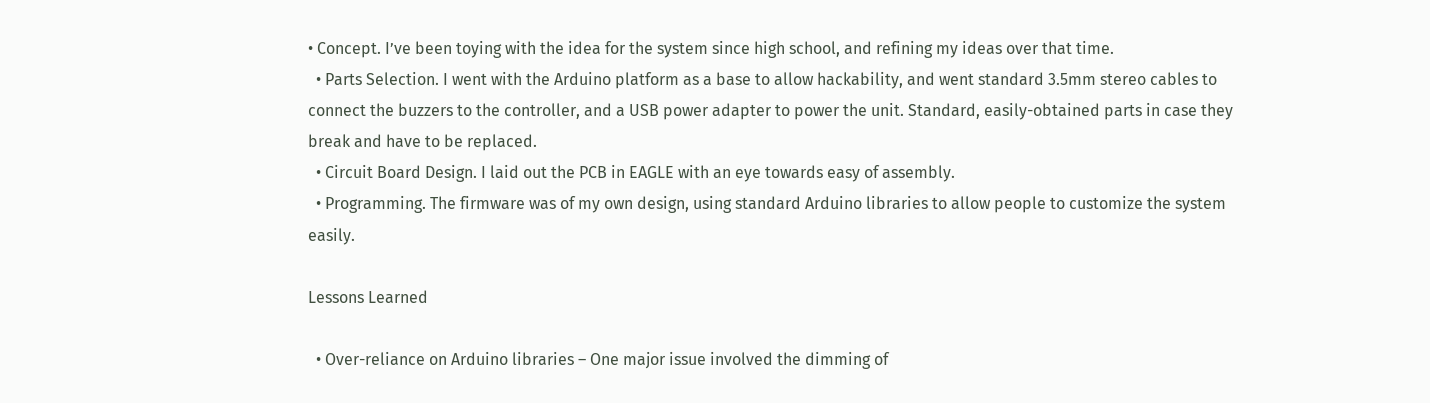• Concept. I’ve been toying with the idea for the system since high school, and refining my ideas over that time.
  • Parts Selection. I went with the Arduino platform as a base to allow hackability, and went standard 3.5mm stereo cables to connect the buzzers to the controller, and a USB power adapter to power the unit. Standard, easily-obtained parts in case they break and have to be replaced.
  • Circuit Board Design. I laid out the PCB in EAGLE with an eye towards easy of assembly.
  • Programming. The firmware was of my own design, using standard Arduino libraries to allow people to customize the system easily.

Lessons Learned

  • Over-reliance on Arduino libraries – One major issue involved the dimming of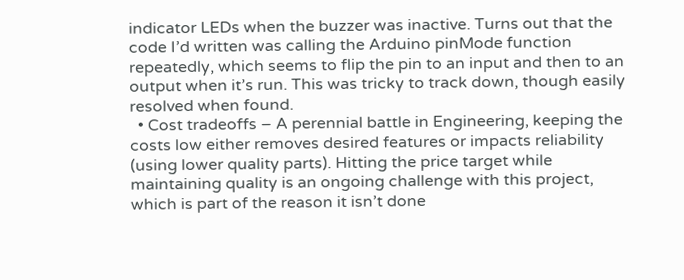indicator LEDs when the buzzer was inactive. Turns out that the code I’d written was calling the Arduino pinMode function repeatedly, which seems to flip the pin to an input and then to an output when it’s run. This was tricky to track down, though easily resolved when found.
  • Cost tradeoffs – A perennial battle in Engineering, keeping the costs low either removes desired features or impacts reliability (using lower quality parts). Hitting the price target while maintaining quality is an ongoing challenge with this project, which is part of the reason it isn’t done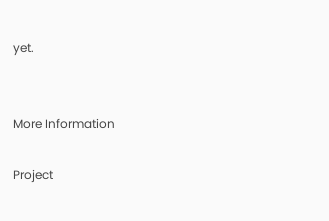yet.


More Information

Project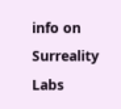info on Surreality Labs